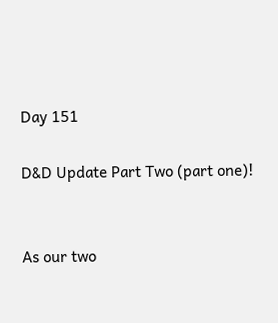Day 151

D&D Update Part Two (part one)!


As our two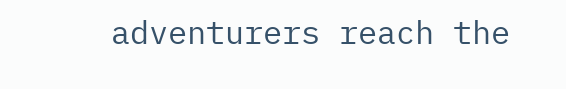adventurers reach the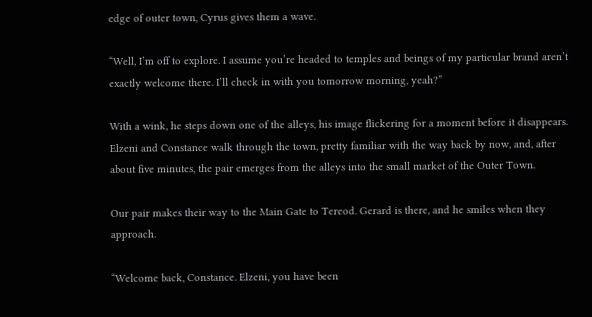edge of outer town, Cyrus gives them a wave.

“Well, I’m off to explore. I assume you’re headed to temples and beings of my particular brand aren’t exactly welcome there. I’ll check in with you tomorrow morning, yeah?”

With a wink, he steps down one of the alleys, his image flickering for a moment before it disappears. Elzeni and Constance walk through the town, pretty familiar with the way back by now, and, after about five minutes, the pair emerges from the alleys into the small market of the Outer Town.

Our pair makes their way to the Main Gate to Tereod. Gerard is there, and he smiles when they approach.

“Welcome back, Constance. Elzeni, you have been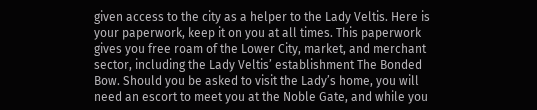given access to the city as a helper to the Lady Veltis. Here is your paperwork, keep it on you at all times. This paperwork gives you free roam of the Lower City, market, and merchant sector, including the Lady Veltis’ establishment The Bonded Bow. Should you be asked to visit the Lady’s home, you will need an escort to meet you at the Noble Gate, and while you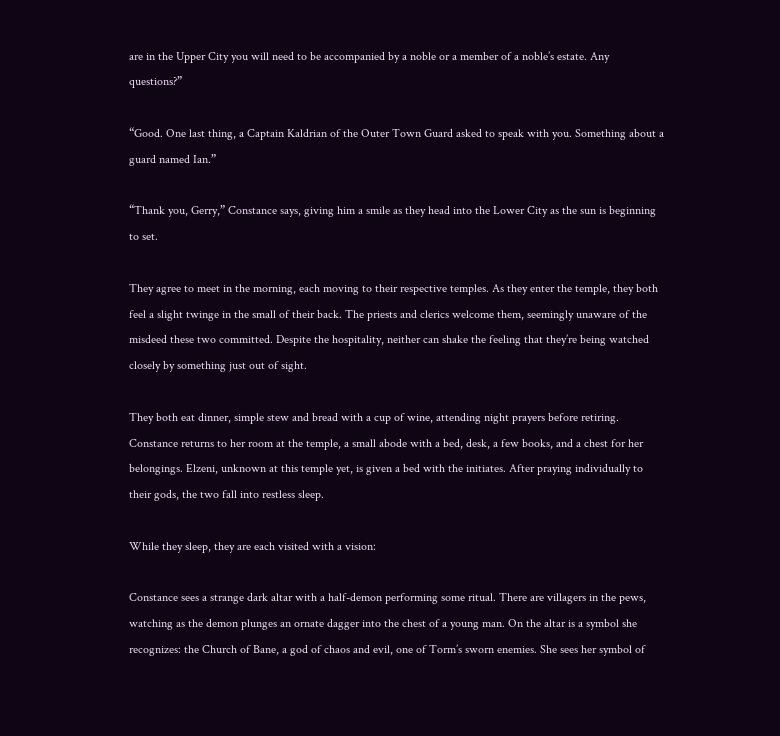are in the Upper City you will need to be accompanied by a noble or a member of a noble’s estate. Any questions?”

“Good. One last thing, a Captain Kaldrian of the Outer Town Guard asked to speak with you. Something about a guard named Ian.”

“Thank you, Gerry,” Constance says, giving him a smile as they head into the Lower City as the sun is beginning to set.

They agree to meet in the morning, each moving to their respective temples. As they enter the temple, they both feel a slight twinge in the small of their back. The priests and clerics welcome them, seemingly unaware of the misdeed these two committed. Despite the hospitality, neither can shake the feeling that they’re being watched closely by something just out of sight.

They both eat dinner, simple stew and bread with a cup of wine, attending night prayers before retiring. Constance returns to her room at the temple, a small abode with a bed, desk, a few books, and a chest for her belongings. Elzeni, unknown at this temple yet, is given a bed with the initiates. After praying individually to their gods, the two fall into restless sleep.

While they sleep, they are each visited with a vision:

Constance sees a strange dark altar with a half-demon performing some ritual. There are villagers in the pews, watching as the demon plunges an ornate dagger into the chest of a young man. On the altar is a symbol she recognizes: the Church of Bane, a god of chaos and evil, one of Torm’s sworn enemies. She sees her symbol of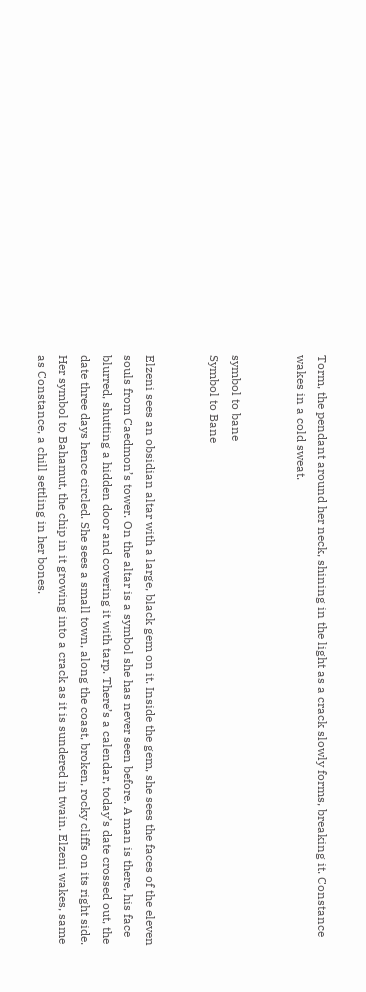Torm, the pendant around her neck, shining in the light as a crack slowly forms, breaking it. Constance wakes in a cold sweat.


symbol to bane
Symbol to Bane


Elzeni sees an obsidian altar with a large, black gem on it. Inside the gem, she sees the faces of the eleven souls from Caedmon’s tower. On the altar is a symbol she has never seen before. A man is there, his face blurred, shutting a hidden door and covering it with tarp. There’s a calendar, today’s date crossed out, the date three days hence circled. She sees a small town, along the coast, broken, rocky cliffs on its right side. Her symbol to Bahamut, the chip in it growing into a crack as it is sundered in twain. Elzeni wakes, same as Constance, a chill settling in her bones.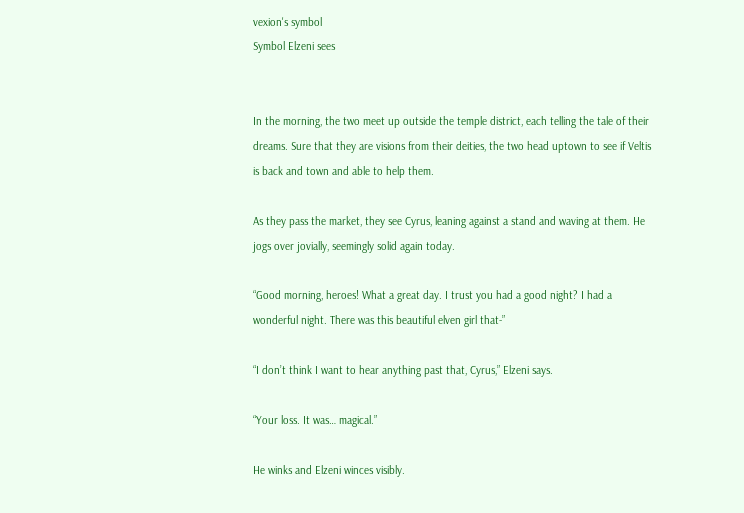vexion's symbol
Symbol Elzeni sees


In the morning, the two meet up outside the temple district, each telling the tale of their dreams. Sure that they are visions from their deities, the two head uptown to see if Veltis is back and town and able to help them.

As they pass the market, they see Cyrus, leaning against a stand and waving at them. He jogs over jovially, seemingly solid again today.

“Good morning, heroes! What a great day. I trust you had a good night? I had a wonderful night. There was this beautiful elven girl that-”

“I don’t think I want to hear anything past that, Cyrus,” Elzeni says.

“Your loss. It was… magical.”

He winks and Elzeni winces visibly.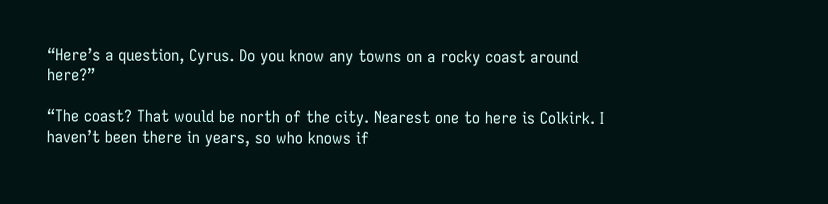“Here’s a question, Cyrus. Do you know any towns on a rocky coast around here?”

“The coast? That would be north of the city. Nearest one to here is Colkirk. I haven’t been there in years, so who knows if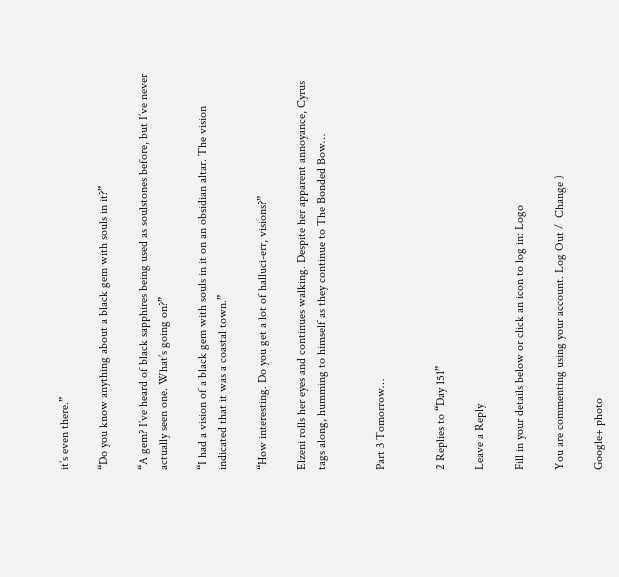it’s even there.”

“Do you know anything about a black gem with souls in it?”

“A gem? I’ve heard of black sapphires being used as soulstones before, but I’ve never actually seen one. What’s going on?”

“I had a vision of a black gem with souls in it on an obsidian altar. The vision indicated that it was a coastal town.”

“How interesting. Do you get a lot of halluci-err, visions?”

Elzeni rolls her eyes and continues walking. Despite her apparent annoyance, Cyrus tags along, humming to himself as they continue to The Bonded Bow…


Part 3 Tomorrow…


2 Replies to “Day 151”

Leave a Reply

Fill in your details below or click an icon to log in: Logo

You are commenting using your account. Log Out /  Change )

Google+ photo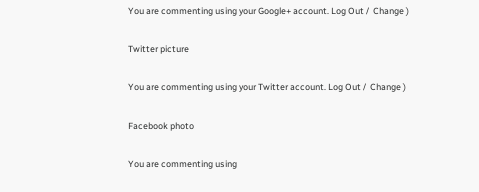You are commenting using your Google+ account. Log Out /  Change )

Twitter picture

You are commenting using your Twitter account. Log Out /  Change )

Facebook photo

You are commenting using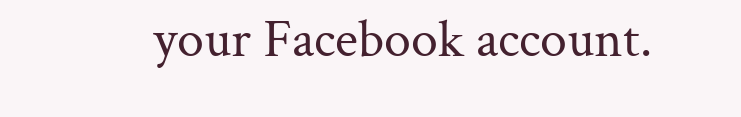your Facebook account.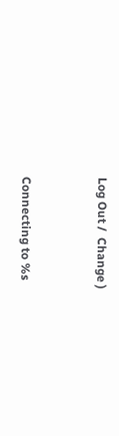Log Out /  Change )


Connecting to %s